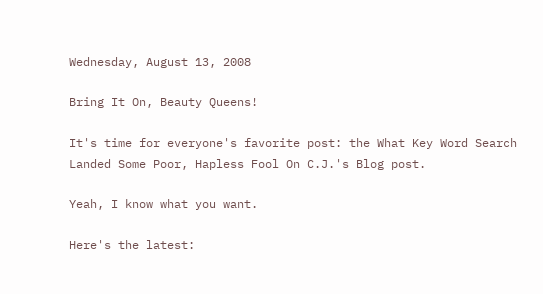Wednesday, August 13, 2008

Bring It On, Beauty Queens!

It's time for everyone's favorite post: the What Key Word Search Landed Some Poor, Hapless Fool On C.J.'s Blog post.

Yeah, I know what you want.

Here's the latest: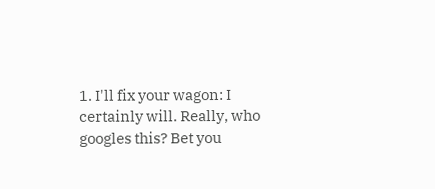1. I'll fix your wagon: I certainly will. Really, who googles this? Bet you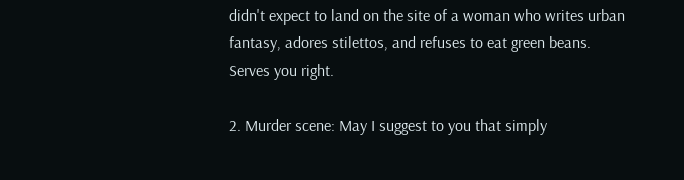didn't expect to land on the site of a woman who writes urban fantasy, adores stilettos, and refuses to eat green beans. Serves you right.

2. Murder scene: May I suggest to you that simply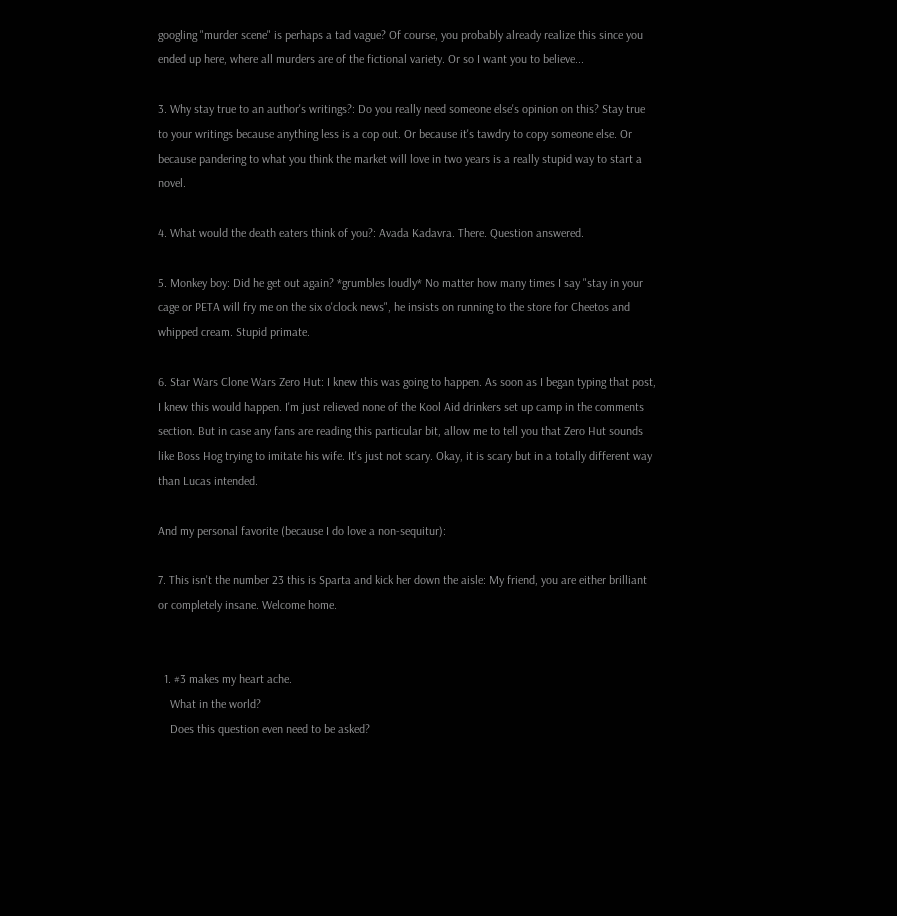googling "murder scene" is perhaps a tad vague? Of course, you probably already realize this since you ended up here, where all murders are of the fictional variety. Or so I want you to believe...

3. Why stay true to an author's writings?: Do you really need someone else's opinion on this? Stay true to your writings because anything less is a cop out. Or because it's tawdry to copy someone else. Or because pandering to what you think the market will love in two years is a really stupid way to start a novel.

4. What would the death eaters think of you?: Avada Kadavra. There. Question answered.

5. Monkey boy: Did he get out again? *grumbles loudly* No matter how many times I say "stay in your cage or PETA will fry me on the six o'clock news", he insists on running to the store for Cheetos and whipped cream. Stupid primate.

6. Star Wars Clone Wars Zero Hut: I knew this was going to happen. As soon as I began typing that post, I knew this would happen. I'm just relieved none of the Kool Aid drinkers set up camp in the comments section. But in case any fans are reading this particular bit, allow me to tell you that Zero Hut sounds like Boss Hog trying to imitate his wife. It's just not scary. Okay, it is scary but in a totally different way than Lucas intended.

And my personal favorite (because I do love a non-sequitur):

7. This isn't the number 23 this is Sparta and kick her down the aisle: My friend, you are either brilliant or completely insane. Welcome home.


  1. #3 makes my heart ache.
    What in the world?
    Does this question even need to be asked?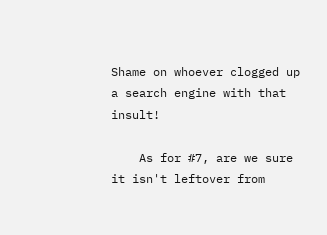Shame on whoever clogged up a search engine with that insult!

    As for #7, are we sure it isn't leftover from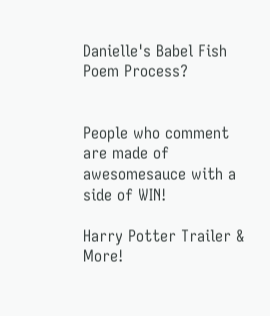Danielle's Babel Fish Poem Process?


People who comment are made of awesomesauce with a side of WIN!

Harry Potter Trailer & More!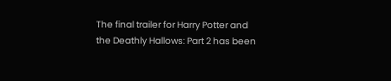The final trailer for Harry Potter and the Deathly Hallows: Part 2 has been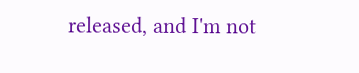released, and I'm not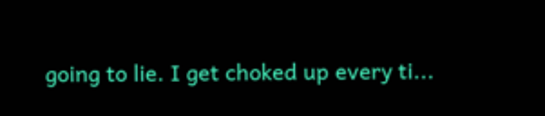going to lie. I get choked up every ti...